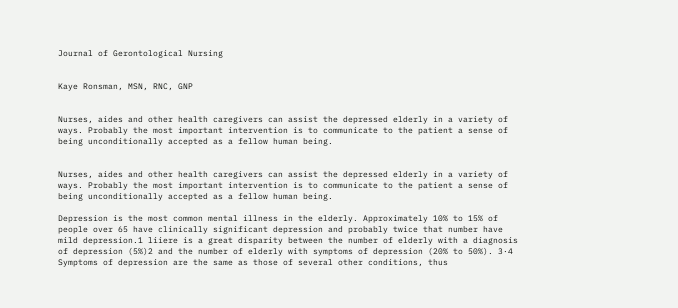Journal of Gerontological Nursing


Kaye Ronsman, MSN, RNC, GNP


Nurses, aides and other health caregivers can assist the depressed elderly in a variety of ways. Probably the most important intervention is to communicate to the patient a sense of being unconditionally accepted as a fellow human being.


Nurses, aides and other health caregivers can assist the depressed elderly in a variety of ways. Probably the most important intervention is to communicate to the patient a sense of being unconditionally accepted as a fellow human being.

Depression is the most common mental illness in the elderly. Approximately 10% to 15% of people over 65 have clinically significant depression and probably twice that number have mild depression.1 liiere is a great disparity between the number of elderly with a diagnosis of depression (5%)2 and the number of elderly with symptoms of depression (20% to 50%). 3·4 Symptoms of depression are the same as those of several other conditions, thus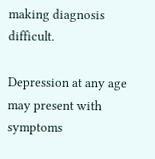making diagnosis difficult.

Depression at any age may present with symptoms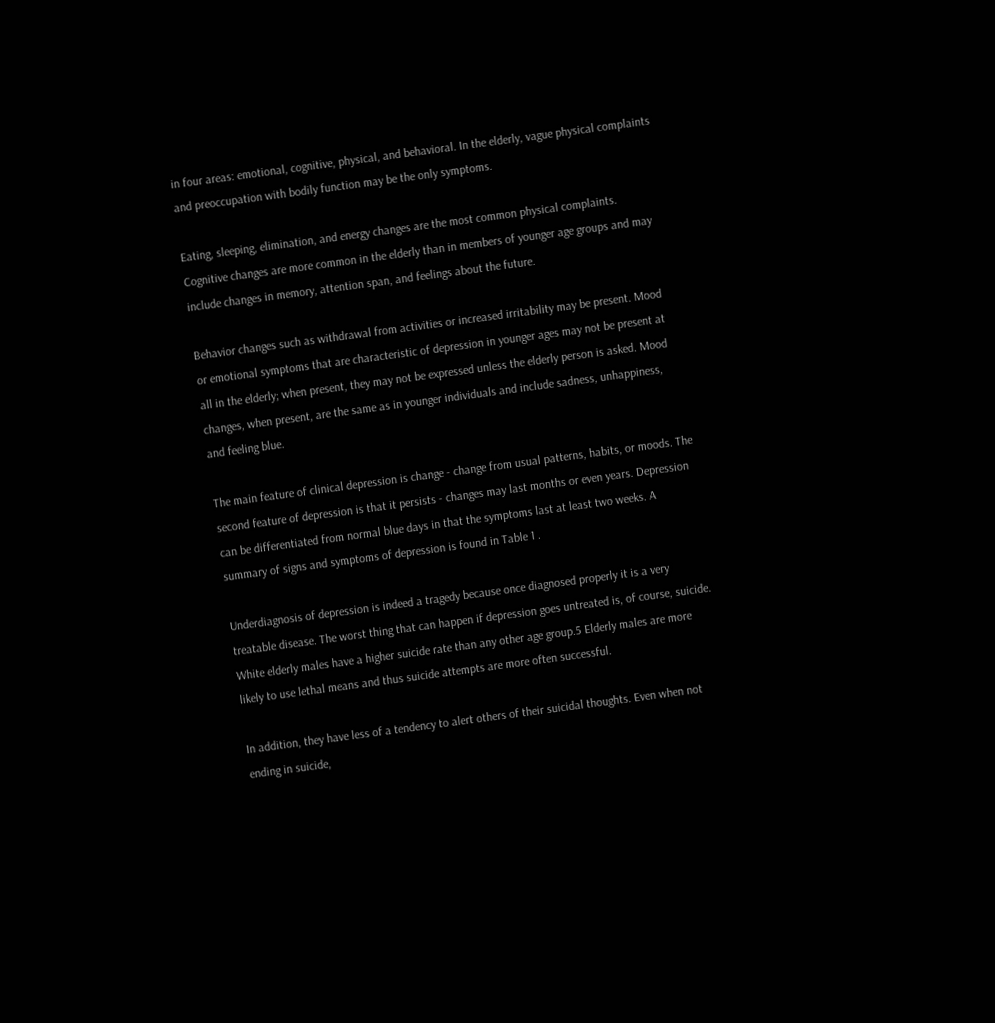in four areas: emotional, cognitive, physical, and behavioral. In the elderly, vague physical complaints and preoccupation with bodily function may be the only symptoms.

Eating, sleeping, elimination, and energy changes are the most common physical complaints. Cognitive changes are more common in the elderly than in members of younger age groups and may include changes in memory, attention span, and feelings about the future.

Behavior changes such as withdrawal from activities or increased irritability may be present. Mood or emotional symptoms that are characteristic of depression in younger ages may not be present at all in the elderly; when present, they may not be expressed unless the elderly person is asked. Mood changes, when present, are the same as in younger individuals and include sadness, unhappiness, and feeling blue.

The main feature of clinical depression is change - change from usual patterns, habits, or moods. The second feature of depression is that it persists - changes may last months or even years. Depression can be differentiated from normal blue days in that the symptoms last at least two weeks. A summary of signs and symptoms of depression is found in Table 1 .

Underdiagnosis of depression is indeed a tragedy because once diagnosed properly it is a very treatable disease. The worst thing that can happen if depression goes untreated is, of course, suicide. White elderly males have a higher suicide rate than any other age group.5 Elderly males are more likely to use lethal means and thus suicide attempts are more often successful.

In addition, they have less of a tendency to alert others of their suicidal thoughts. Even when not ending in suicide,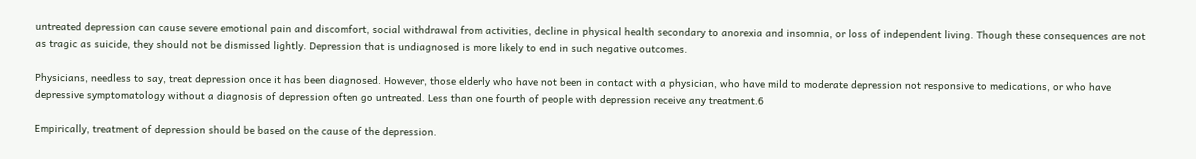untreated depression can cause severe emotional pain and discomfort, social withdrawal from activities, decline in physical health secondary to anorexia and insomnia, or loss of independent living. Though these consequences are not as tragic as suicide, they should not be dismissed lightly. Depression that is undiagnosed is more likely to end in such negative outcomes.

Physicians, needless to say, treat depression once it has been diagnosed. However, those elderly who have not been in contact with a physician, who have mild to moderate depression not responsive to medications, or who have depressive symptomatology without a diagnosis of depression often go untreated. Less than one fourth of people with depression receive any treatment.6

Empirically, treatment of depression should be based on the cause of the depression.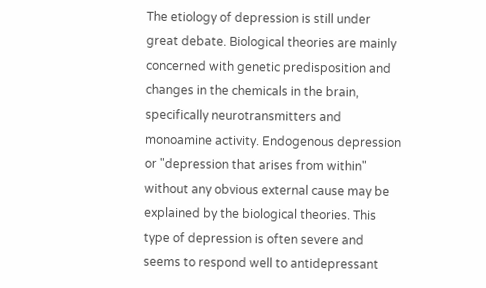The etiology of depression is still under great debate. Biological theories are mainly concerned with genetic predisposition and changes in the chemicals in the brain, specifically neurotransmitters and monoamine activity. Endogenous depression or "depression that arises from within" without any obvious external cause may be explained by the biological theories. This type of depression is often severe and seems to respond well to antidepressant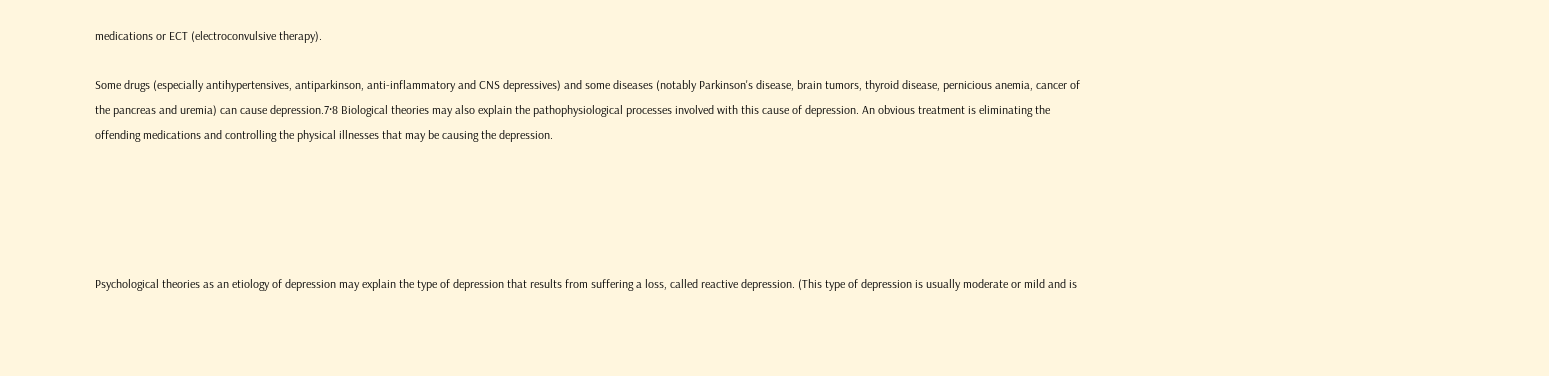medications or ECT (electroconvulsive therapy).

Some drugs (especially antihypertensives, antiparkinson, anti-inflammatory and CNS depressives) and some diseases (notably Parkinson's disease, brain tumors, thyroid disease, pernicious anemia, cancer of the pancreas and uremia) can cause depression.7·8 Biological theories may also explain the pathophysiological processes involved with this cause of depression. An obvious treatment is eliminating the offending medications and controlling the physical illnesses that may be causing the depression.





Psychological theories as an etiology of depression may explain the type of depression that results from suffering a loss, called reactive depression. (This type of depression is usually moderate or mild and is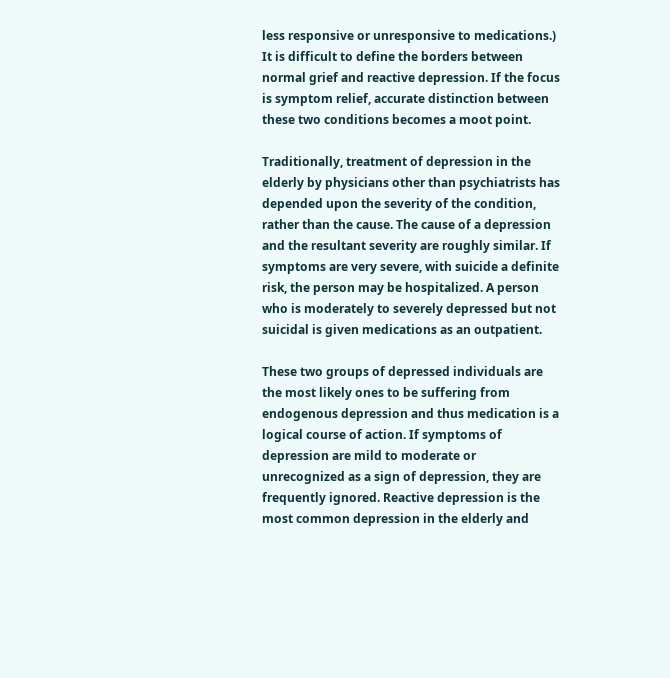less responsive or unresponsive to medications.) It is difficult to define the borders between normal grief and reactive depression. If the focus is symptom relief, accurate distinction between these two conditions becomes a moot point.

Traditionally, treatment of depression in the elderly by physicians other than psychiatrists has depended upon the severity of the condition, rather than the cause. The cause of a depression and the resultant severity are roughly similar. If symptoms are very severe, with suicide a definite risk, the person may be hospitalized. A person who is moderately to severely depressed but not suicidal is given medications as an outpatient.

These two groups of depressed individuals are the most likely ones to be suffering from endogenous depression and thus medication is a logical course of action. If symptoms of depression are mild to moderate or unrecognized as a sign of depression, they are frequently ignored. Reactive depression is the most common depression in the elderly and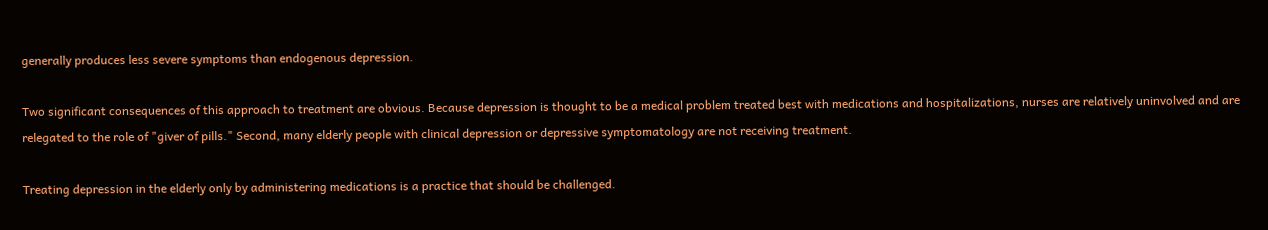generally produces less severe symptoms than endogenous depression.

Two significant consequences of this approach to treatment are obvious. Because depression is thought to be a medical problem treated best with medications and hospitalizations, nurses are relatively uninvolved and are relegated to the role of "giver of pills." Second, many elderly people with clinical depression or depressive symptomatology are not receiving treatment.

Treating depression in the elderly only by administering medications is a practice that should be challenged.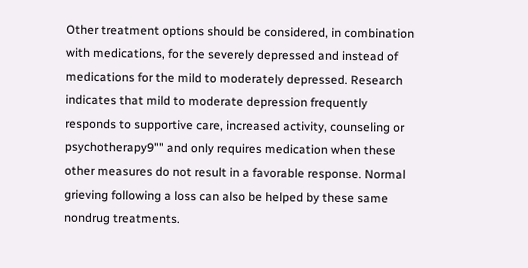Other treatment options should be considered, in combination with medications, for the severely depressed and instead of medications for the mild to moderately depressed. Research indicates that mild to moderate depression frequently responds to supportive care, increased activity, counseling or psychotherapy9"" and only requires medication when these other measures do not result in a favorable response. Normal grieving following a loss can also be helped by these same nondrug treatments.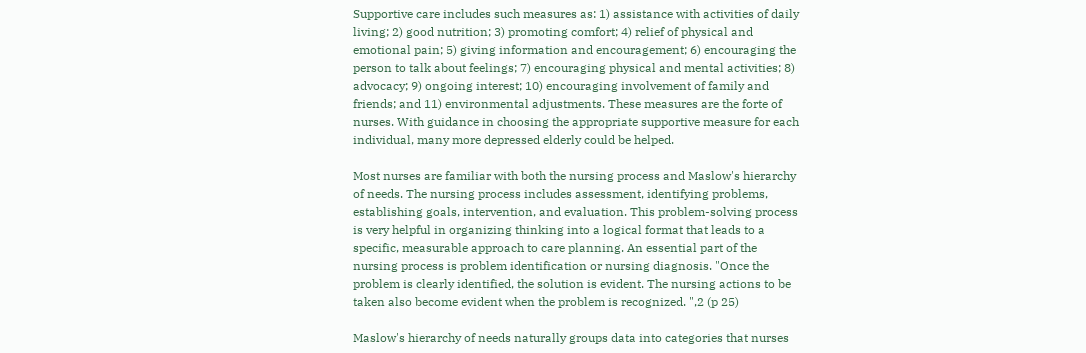Supportive care includes such measures as: 1) assistance with activities of daily living; 2) good nutrition; 3) promoting comfort; 4) relief of physical and emotional pain; 5) giving information and encouragement; 6) encouraging the person to talk about feelings; 7) encouraging physical and mental activities; 8) advocacy; 9) ongoing interest; 10) encouraging involvement of family and friends; and 11) environmental adjustments. These measures are the forte of nurses. With guidance in choosing the appropriate supportive measure for each individual, many more depressed elderly could be helped.

Most nurses are familiar with both the nursing process and Maslow's hierarchy of needs. The nursing process includes assessment, identifying problems, establishing goals, intervention, and evaluation. This problem-solving process is very helpful in organizing thinking into a logical format that leads to a specific, measurable approach to care planning. An essential part of the nursing process is problem identification or nursing diagnosis. "Once the problem is clearly identified, the solution is evident. The nursing actions to be taken also become evident when the problem is recognized. ",2 (p 25)

Maslow's hierarchy of needs naturally groups data into categories that nurses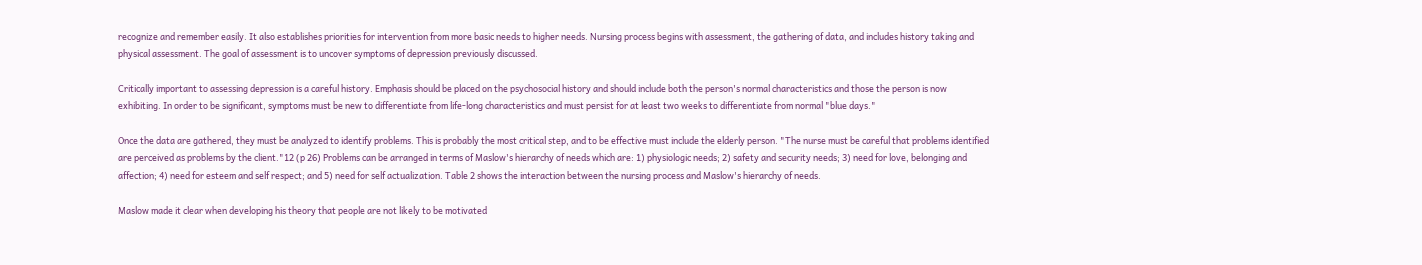recognize and remember easily. It also establishes priorities for intervention from more basic needs to higher needs. Nursing process begins with assessment, the gathering of data, and includes history taking and physical assessment. The goal of assessment is to uncover symptoms of depression previously discussed.

Critically important to assessing depression is a careful history. Emphasis should be placed on the psychosocial history and should include both the person's normal characteristics and those the person is now exhibiting. In order to be significant, symptoms must be new to differentiate from life-long characteristics and must persist for at least two weeks to differentiate from normal "blue days."

Once the data are gathered, they must be analyzed to identify problems. This is probably the most critical step, and to be effective must include the elderly person. "The nurse must be careful that problems identified are perceived as problems by the client."12 (p 26) Problems can be arranged in terms of Maslow's hierarchy of needs which are: 1) physiologic needs; 2) safety and security needs; 3) need for love, belonging and affection; 4) need for esteem and self respect; and 5) need for self actualization. Table 2 shows the interaction between the nursing process and Maslow's hierarchy of needs.

Maslow made it clear when developing his theory that people are not likely to be motivated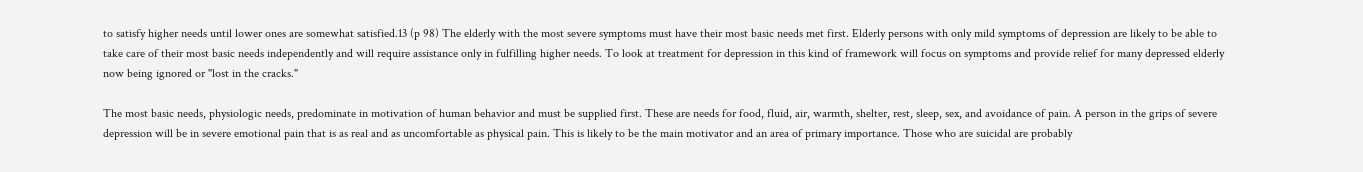to satisfy higher needs until lower ones are somewhat satisfied.13 (p 98) The elderly with the most severe symptoms must have their most basic needs met first. Elderly persons with only mild symptoms of depression are likely to be able to take care of their most basic needs independently and will require assistance only in fulfilling higher needs. To look at treatment for depression in this kind of framework will focus on symptoms and provide relief for many depressed elderly now being ignored or "lost in the cracks."

The most basic needs, physiologic needs, predominate in motivation of human behavior and must be supplied first. These are needs for food, fluid, air, warmth, shelter, rest, sleep, sex, and avoidance of pain. A person in the grips of severe depression will be in severe emotional pain that is as real and as uncomfortable as physical pain. This is likely to be the main motivator and an area of primary importance. Those who are suicidal are probably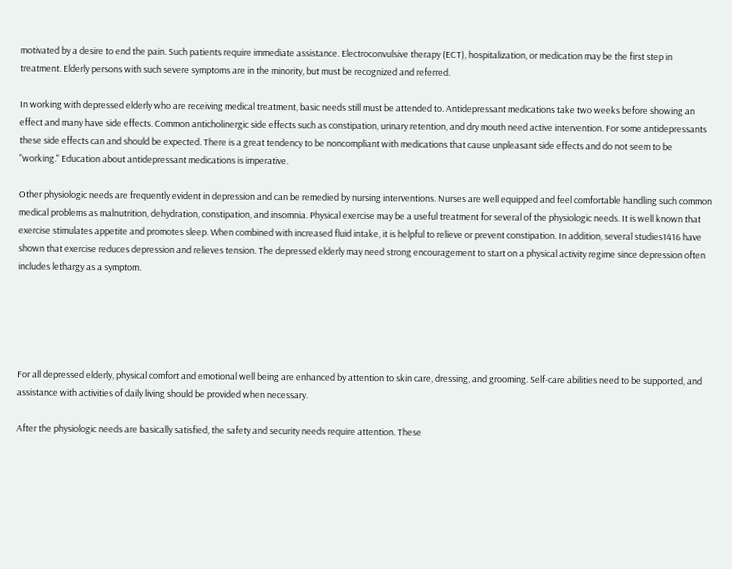motivated by a desire to end the pain. Such patients require immediate assistance. Electroconvulsive therapy (ECT), hospitalization, or medication may be the first step in treatment. Elderly persons with such severe symptoms are in the minority, but must be recognized and referred.

In working with depressed elderly who are receiving medical treatment, basic needs still must be attended to. Antidepressant medications take two weeks before showing an effect and many have side effects. Common anticholinergic side effects such as constipation, urinary retention, and dry mouth need active intervention. For some antidepressants these side effects can and should be expected. There is a great tendency to be noncompliant with medications that cause unpleasant side effects and do not seem to be "working." Education about antidepressant medications is imperative.

Other physiologic needs are frequently evident in depression and can be remedied by nursing interventions. Nurses are well equipped and feel comfortable handling such common medical problems as malnutrition, dehydration, constipation, and insomnia. Physical exercise may be a useful treatment for several of the physiologic needs. It is well known that exercise stimulates appetite and promotes sleep. When combined with increased fluid intake, it is helpful to relieve or prevent constipation. In addition, several studies1416 have shown that exercise reduces depression and relieves tension. The depressed elderly may need strong encouragement to start on a physical activity regime since depression often includes lethargy as a symptom.





For all depressed elderly, physical comfort and emotional well being are enhanced by attention to skin care, dressing, and grooming. Self-care abilities need to be supported, and assistance with activities of daily living should be provided when necessary.

After the physiologic needs are basically satisfied, the safety and security needs require attention. These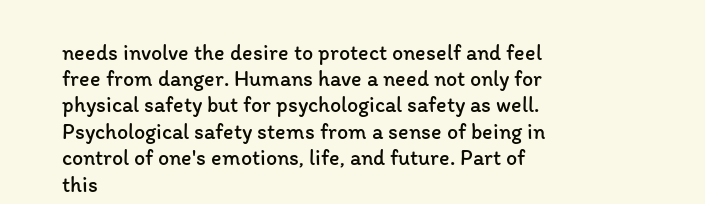needs involve the desire to protect oneself and feel free from danger. Humans have a need not only for physical safety but for psychological safety as well. Psychological safety stems from a sense of being in control of one's emotions, life, and future. Part of this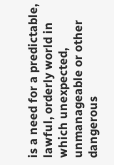is a need for a predictable, lawful, orderly world in which unexpected, unmanageable or other dangerous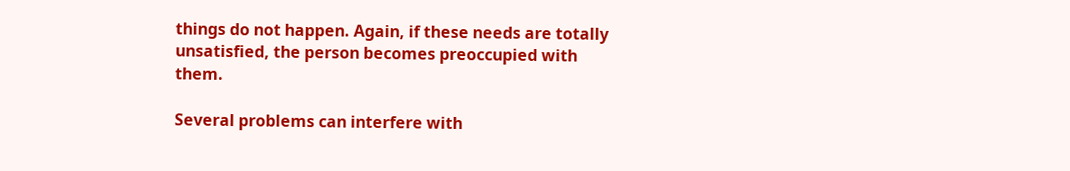things do not happen. Again, if these needs are totally unsatisfied, the person becomes preoccupied with them.

Several problems can interfere with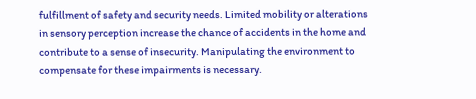fulfillment of safety and security needs. Limited mobility or alterations in sensory perception increase the chance of accidents in the home and contribute to a sense of insecurity. Manipulating the environment to compensate for these impairments is necessary.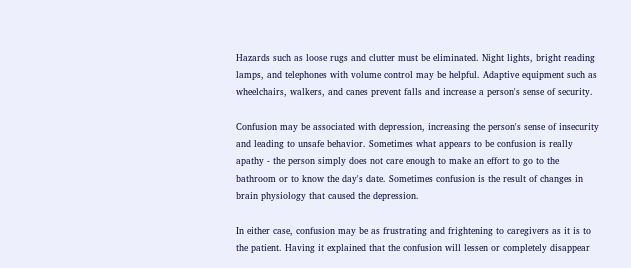Hazards such as loose rugs and clutter must be eliminated. Night lights, bright reading lamps, and telephones with volume control may be helpful. Adaptive equipment such as wheelchairs, walkers, and canes prevent falls and increase a person's sense of security.

Confusion may be associated with depression, increasing the person's sense of insecurity and leading to unsafe behavior. Sometimes what appears to be confusion is really apathy - the person simply does not care enough to make an effort to go to the bathroom or to know the day's date. Sometimes confusion is the result of changes in brain physiology that caused the depression.

In either case, confusion may be as frustrating and frightening to caregivers as it is to the patient. Having it explained that the confusion will lessen or completely disappear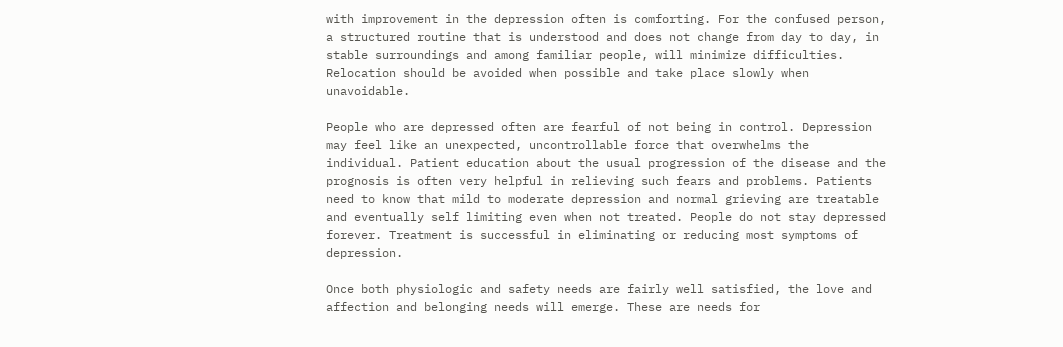with improvement in the depression often is comforting. For the confused person, a structured routine that is understood and does not change from day to day, in stable surroundings and among familiar people, will minimize difficulties. Relocation should be avoided when possible and take place slowly when unavoidable.

People who are depressed often are fearful of not being in control. Depression may feel like an unexpected, uncontrollable force that overwhelms the individual. Patient education about the usual progression of the disease and the prognosis is often very helpful in relieving such fears and problems. Patients need to know that mild to moderate depression and normal grieving are treatable and eventually self limiting even when not treated. People do not stay depressed forever. Treatment is successful in eliminating or reducing most symptoms of depression.

Once both physiologic and safety needs are fairly well satisfied, the love and affection and belonging needs will emerge. These are needs for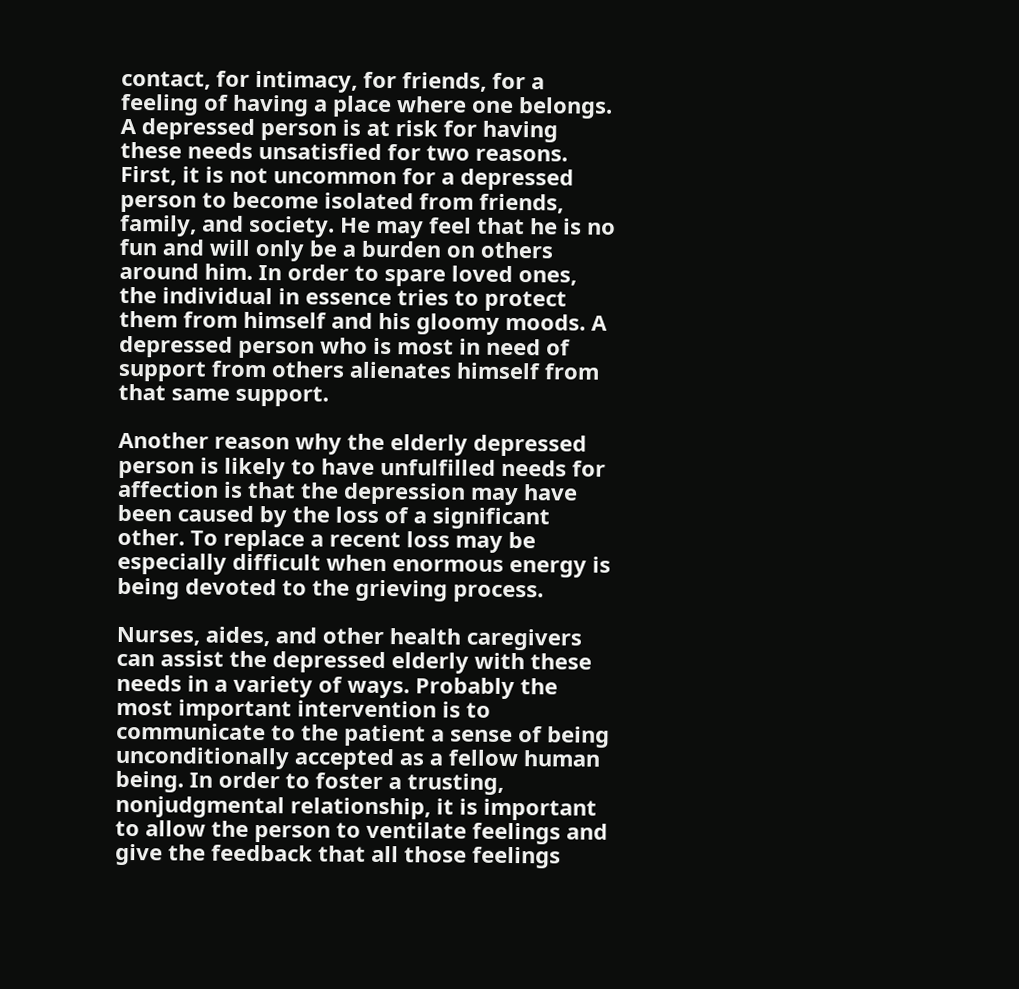contact, for intimacy, for friends, for a feeling of having a place where one belongs. A depressed person is at risk for having these needs unsatisfied for two reasons. First, it is not uncommon for a depressed person to become isolated from friends, family, and society. He may feel that he is no fun and will only be a burden on others around him. In order to spare loved ones, the individual in essence tries to protect them from himself and his gloomy moods. A depressed person who is most in need of support from others alienates himself from that same support.

Another reason why the elderly depressed person is likely to have unfulfilled needs for affection is that the depression may have been caused by the loss of a significant other. To replace a recent loss may be especially difficult when enormous energy is being devoted to the grieving process.

Nurses, aides, and other health caregivers can assist the depressed elderly with these needs in a variety of ways. Probably the most important intervention is to communicate to the patient a sense of being unconditionally accepted as a fellow human being. In order to foster a trusting, nonjudgmental relationship, it is important to allow the person to ventilate feelings and give the feedback that all those feelings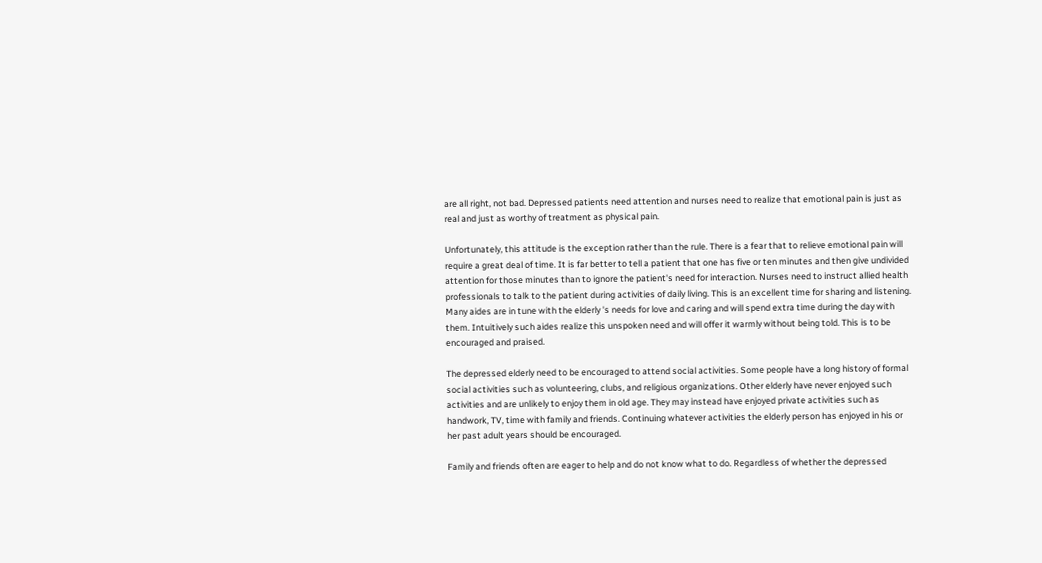are all right, not bad. Depressed patients need attention and nurses need to realize that emotional pain is just as real and just as worthy of treatment as physical pain.

Unfortunately, this attitude is the exception rather than the rule. There is a fear that to relieve emotional pain will require a great deal of time. It is far better to tell a patient that one has five or ten minutes and then give undivided attention for those minutes than to ignore the patient's need for interaction. Nurses need to instruct allied health professionals to talk to the patient during activities of daily living. This is an excellent time for sharing and listening. Many aides are in tune with the elderly 's needs for love and caring and will spend extra time during the day with them. Intuitively such aides realize this unspoken need and will offer it warmly without being told. This is to be encouraged and praised.

The depressed elderly need to be encouraged to attend social activities. Some people have a long history of formal social activities such as volunteering, clubs, and religious organizations. Other elderly have never enjoyed such activities and are unlikely to enjoy them in old age. They may instead have enjoyed private activities such as handwork, TV, time with family and friends. Continuing whatever activities the elderly person has enjoyed in his or her past adult years should be encouraged.

Family and friends often are eager to help and do not know what to do. Regardless of whether the depressed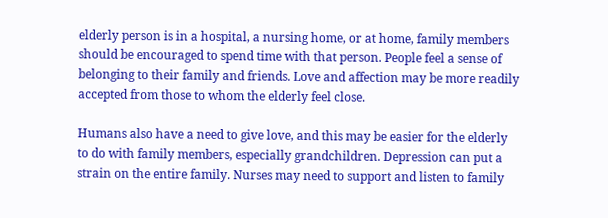elderly person is in a hospital, a nursing home, or at home, family members should be encouraged to spend time with that person. People feel a sense of belonging to their family and friends. Love and affection may be more readily accepted from those to whom the elderly feel close.

Humans also have a need to give love, and this may be easier for the elderly to do with family members, especially grandchildren. Depression can put a strain on the entire family. Nurses may need to support and listen to family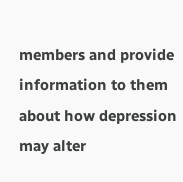members and provide information to them about how depression may alter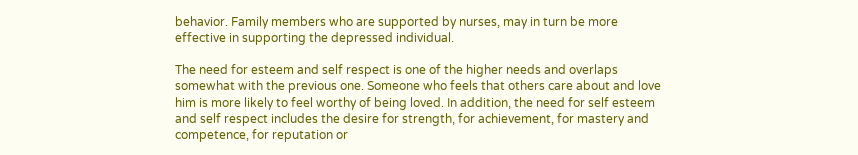behavior. Family members who are supported by nurses, may in turn be more effective in supporting the depressed individual.

The need for esteem and self respect is one of the higher needs and overlaps somewhat with the previous one. Someone who feels that others care about and love him is more likely to feel worthy of being loved. In addition, the need for self esteem and self respect includes the desire for strength, for achievement, for mastery and competence, for reputation or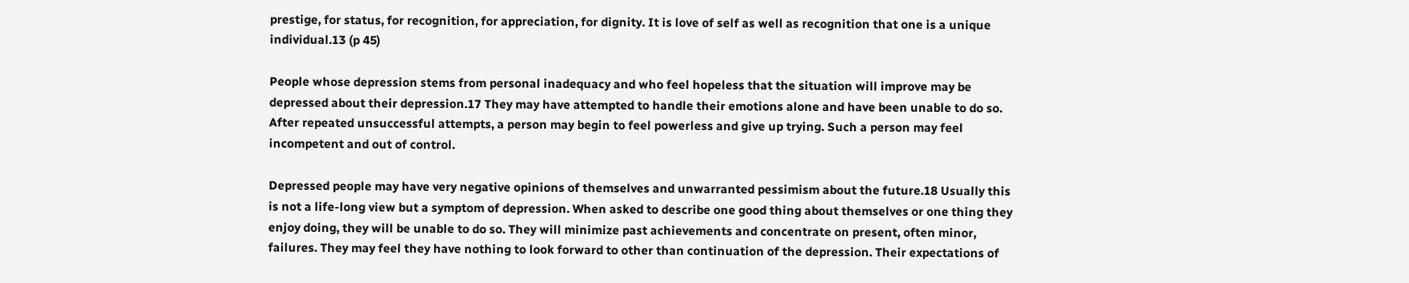prestige, for status, for recognition, for appreciation, for dignity. It is love of self as well as recognition that one is a unique individual.13 (p 45)

People whose depression stems from personal inadequacy and who feel hopeless that the situation will improve may be depressed about their depression.17 They may have attempted to handle their emotions alone and have been unable to do so. After repeated unsuccessful attempts, a person may begin to feel powerless and give up trying. Such a person may feel incompetent and out of control.

Depressed people may have very negative opinions of themselves and unwarranted pessimism about the future.18 Usually this is not a life-long view but a symptom of depression. When asked to describe one good thing about themselves or one thing they enjoy doing, they will be unable to do so. They will minimize past achievements and concentrate on present, often minor, failures. They may feel they have nothing to look forward to other than continuation of the depression. Their expectations of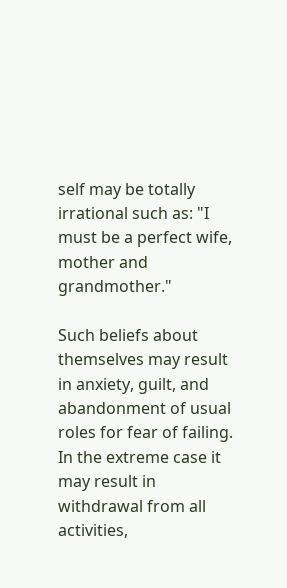self may be totally irrational such as: "I must be a perfect wife, mother and grandmother."

Such beliefs about themselves may result in anxiety, guilt, and abandonment of usual roles for fear of failing. In the extreme case it may result in withdrawal from all activities,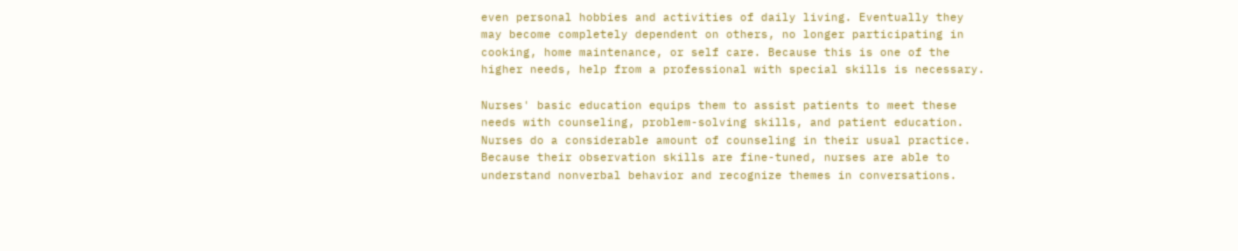even personal hobbies and activities of daily living. Eventually they may become completely dependent on others, no longer participating in cooking, home maintenance, or self care. Because this is one of the higher needs, help from a professional with special skills is necessary.

Nurses' basic education equips them to assist patients to meet these needs with counseling, problem-solving skills, and patient education. Nurses do a considerable amount of counseling in their usual practice. Because their observation skills are fine-tuned, nurses are able to understand nonverbal behavior and recognize themes in conversations.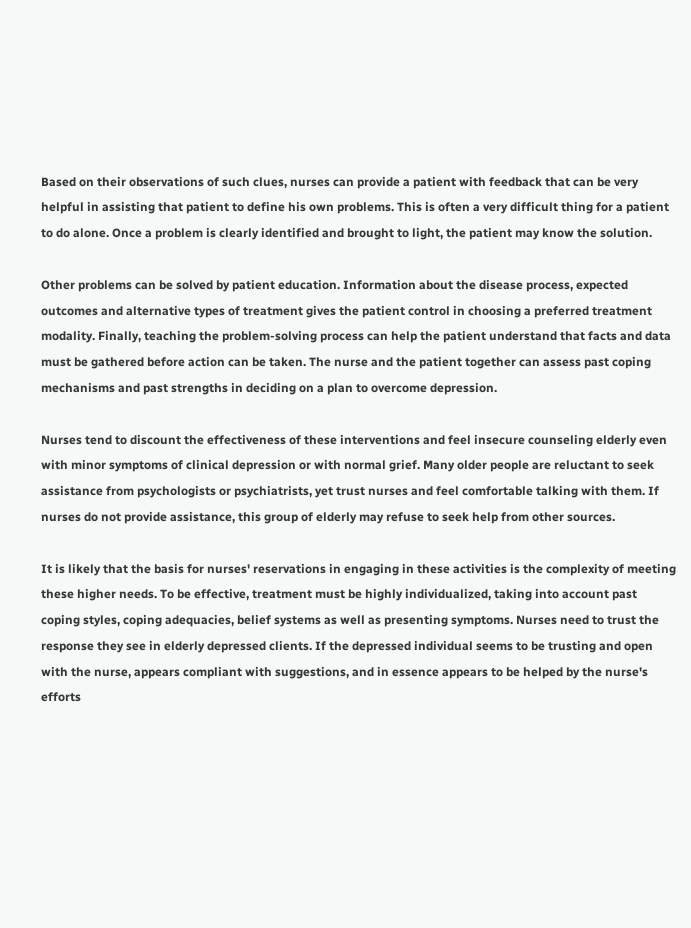Based on their observations of such clues, nurses can provide a patient with feedback that can be very helpful in assisting that patient to define his own problems. This is often a very difficult thing for a patient to do alone. Once a problem is clearly identified and brought to light, the patient may know the solution.

Other problems can be solved by patient education. Information about the disease process, expected outcomes and alternative types of treatment gives the patient control in choosing a preferred treatment modality. Finally, teaching the problem-solving process can help the patient understand that facts and data must be gathered before action can be taken. The nurse and the patient together can assess past coping mechanisms and past strengths in deciding on a plan to overcome depression.

Nurses tend to discount the effectiveness of these interventions and feel insecure counseling elderly even with minor symptoms of clinical depression or with normal grief. Many older people are reluctant to seek assistance from psychologists or psychiatrists, yet trust nurses and feel comfortable talking with them. If nurses do not provide assistance, this group of elderly may refuse to seek help from other sources.

It is likely that the basis for nurses' reservations in engaging in these activities is the complexity of meeting these higher needs. To be effective, treatment must be highly individualized, taking into account past coping styles, coping adequacies, belief systems as well as presenting symptoms. Nurses need to trust the response they see in elderly depressed clients. If the depressed individual seems to be trusting and open with the nurse, appears compliant with suggestions, and in essence appears to be helped by the nurse's efforts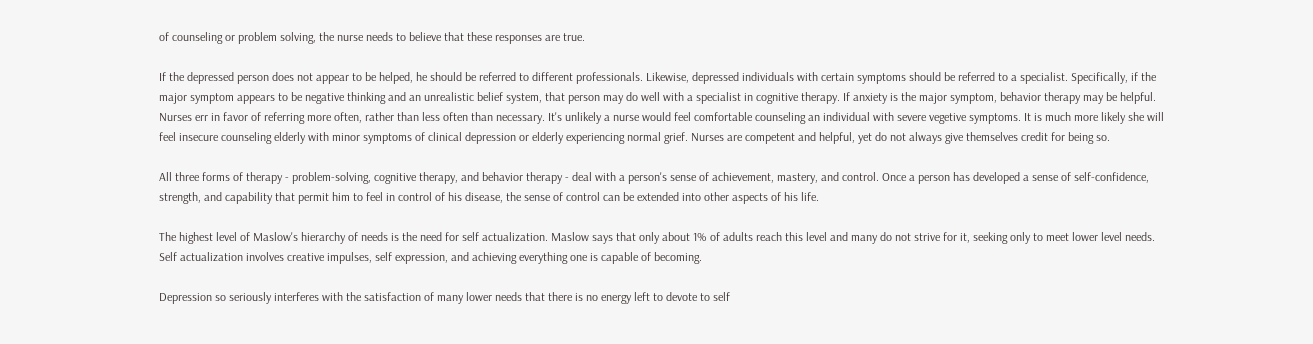of counseling or problem solving, the nurse needs to believe that these responses are true.

If the depressed person does not appear to be helped, he should be referred to different professionals. Likewise, depressed individuals with certain symptoms should be referred to a specialist. Specifically, if the major symptom appears to be negative thinking and an unrealistic belief system, that person may do well with a specialist in cognitive therapy. If anxiety is the major symptom, behavior therapy may be helpful. Nurses err in favor of referring more often, rather than less often than necessary. It's unlikely a nurse would feel comfortable counseling an individual with severe vegetive symptoms. It is much more likely she will feel insecure counseling elderly with minor symptoms of clinical depression or elderly experiencing normal grief. Nurses are competent and helpful, yet do not always give themselves credit for being so.

All three forms of therapy - problem-solving, cognitive therapy, and behavior therapy - deal with a person's sense of achievement, mastery, and control. Once a person has developed a sense of self-confidence, strength, and capability that permit him to feel in control of his disease, the sense of control can be extended into other aspects of his life.

The highest level of Maslow's hierarchy of needs is the need for self actualization. Maslow says that only about 1% of adults reach this level and many do not strive for it, seeking only to meet lower level needs. Self actualization involves creative impulses, self expression, and achieving everything one is capable of becoming.

Depression so seriously interferes with the satisfaction of many lower needs that there is no energy left to devote to self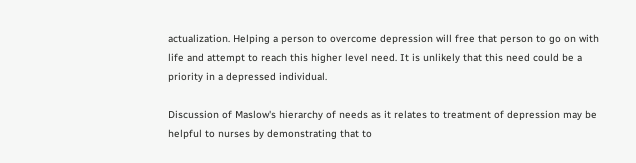actualization. Helping a person to overcome depression will free that person to go on with life and attempt to reach this higher level need. It is unlikely that this need could be a priority in a depressed individual.

Discussion of Maslow's hierarchy of needs as it relates to treatment of depression may be helpful to nurses by demonstrating that to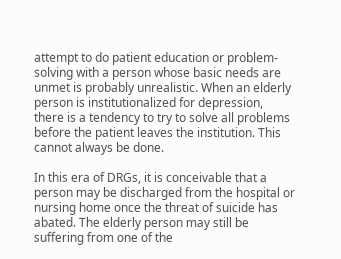attempt to do patient education or problem-solving with a person whose basic needs are unmet is probably unrealistic. When an elderly person is institutionalized for depression, there is a tendency to try to solve all problems before the patient leaves the institution. This cannot always be done.

In this era of DRGs, it is conceivable that a person may be discharged from the hospital or nursing home once the threat of suicide has abated. The elderly person may still be suffering from one of the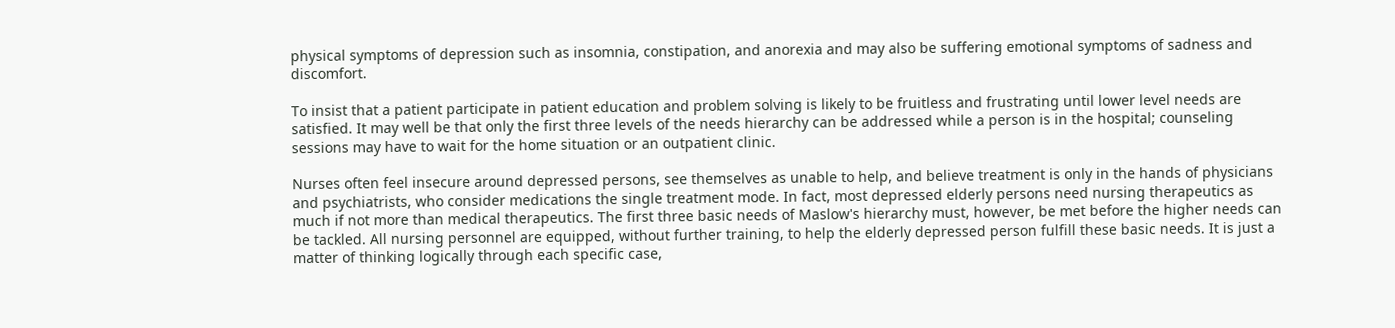physical symptoms of depression such as insomnia, constipation, and anorexia and may also be suffering emotional symptoms of sadness and discomfort.

To insist that a patient participate in patient education and problem solving is likely to be fruitless and frustrating until lower level needs are satisfied. It may well be that only the first three levels of the needs hierarchy can be addressed while a person is in the hospital; counseling sessions may have to wait for the home situation or an outpatient clinic.

Nurses often feel insecure around depressed persons, see themselves as unable to help, and believe treatment is only in the hands of physicians and psychiatrists, who consider medications the single treatment mode. In fact, most depressed elderly persons need nursing therapeutics as much if not more than medical therapeutics. The first three basic needs of Maslow's hierarchy must, however, be met before the higher needs can be tackled. All nursing personnel are equipped, without further training, to help the elderly depressed person fulfill these basic needs. It is just a matter of thinking logically through each specific case,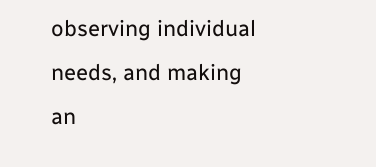observing individual needs, and making an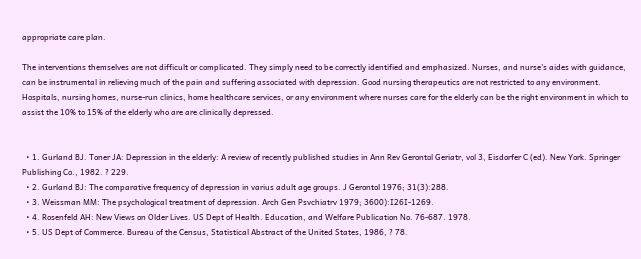appropriate care plan.

The interventions themselves are not difficult or complicated. They simply need to be correctly identified and emphasized. Nurses, and nurse's aides with guidance, can be instrumental in relieving much of the pain and suffering associated with depression. Good nursing therapeutics are not restricted to any environment. Hospitals, nursing homes, nurse-run clinics, home healthcare services, or any environment where nurses care for the elderly can be the right environment in which to assist the 10% to 15% of the elderly who are are clinically depressed.


  • 1. Gurland BJ. Toner JA: Depression in the elderly: A review of recently published studies in Ann Rev Gerontol Geriatr, vol 3, Eisdorfer C (ed). New York. Springer Publishing Co., 1982. ? 229.
  • 2. Gurland BJ: The comparative frequency of depression in varius adult age groups. J Gerontol 1976; 31(3):288.
  • 3. Weissman MM: The psychological treatment of depression. Arch Gen Psvchiatrv 1979; 3600):I26I-1269.
  • 4. Rosenfeld AH: New Views on Older Lives. US Dept of Health. Education, and Welfare Publication No. 76-687. 1978.
  • 5. US Dept of Commerce. Bureau of the Census, Statistical Abstract of the United States, 1986, ? 78.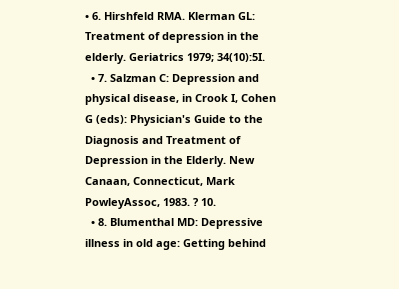• 6. Hirshfeld RMA. Klerman GL: Treatment of depression in the elderly. Geriatrics 1979; 34(10):5I.
  • 7. Salzman C: Depression and physical disease, in Crook I, Cohen G (eds): Physician's Guide to the Diagnosis and Treatment of Depression in the Elderly. New Canaan, Connecticut, Mark PowleyAssoc, 1983. ? 10.
  • 8. Blumenthal MD: Depressive illness in old age: Getting behind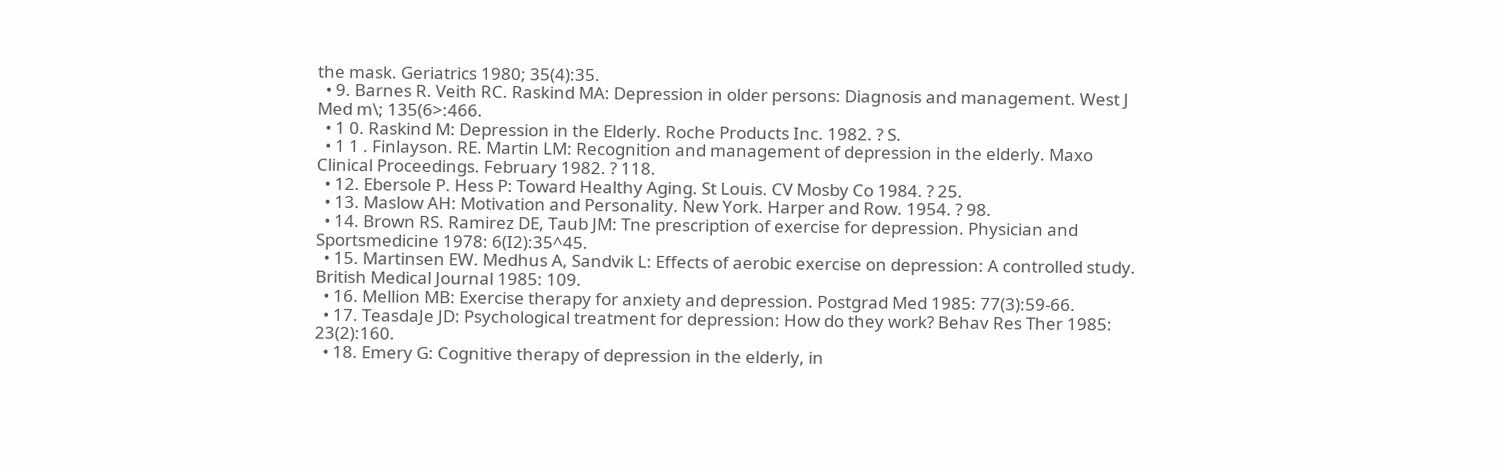the mask. Geriatrics 1980; 35(4):35.
  • 9. Barnes R. Veith RC. Raskind MA: Depression in older persons: Diagnosis and management. West J Med m\; 135(6>:466.
  • 1 0. Raskind M: Depression in the Elderly. Roche Products Inc. 1982. ? S.
  • 1 1 . Finlayson. RE. Martin LM: Recognition and management of depression in the elderly. Maxo Clinical Proceedings. February 1982. ? 118.
  • 12. Ebersole P. Hess P: Toward Healthy Aging. St Louis. CV Mosby Co 1984. ? 25.
  • 13. Maslow AH: Motivation and Personality. New York. Harper and Row. 1954. ? 98.
  • 14. Brown RS. Ramirez DE, Taub JM: Tne prescription of exercise for depression. Physician and Sportsmedicine 1978: 6(I2):35^45.
  • 15. Martinsen EW. Medhus A, Sandvik L: Effects of aerobic exercise on depression: A controlled study. British Medical Journal 1985: 109.
  • 16. Mellion MB: Exercise therapy for anxiety and depression. Postgrad Med 1985: 77(3):59-66.
  • 17. TeasdaJe JD: Psychological treatment for depression: How do they work? Behav Res Ther 1985: 23(2):160.
  • 18. Emery G: Cognitive therapy of depression in the elderly, in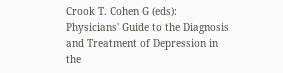Crook T. Cohen G (eds): Physicians' Guide to the Diagnosis and Treatment of Depression in the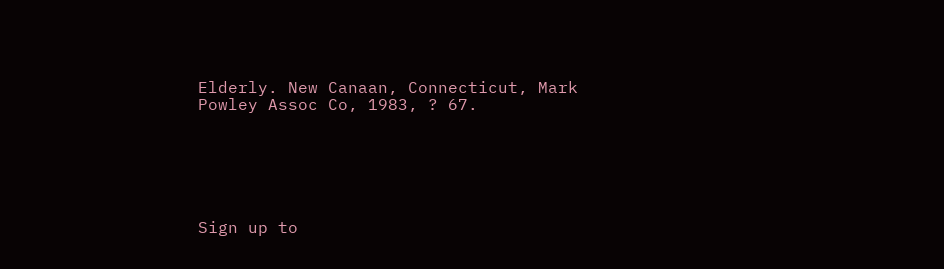Elderly. New Canaan, Connecticut, Mark Powley Assoc Co, 1983, ? 67.






Sign up to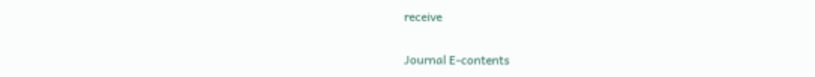receive

Journal E-contents